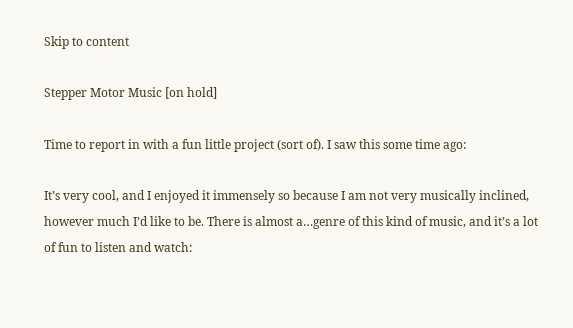Skip to content

Stepper Motor Music [on hold]

Time to report in with a fun little project (sort of). I saw this some time ago:

It’s very cool, and I enjoyed it immensely so because I am not very musically inclined, however much I’d like to be. There is almost a…genre of this kind of music, and it’s a lot of fun to listen and watch: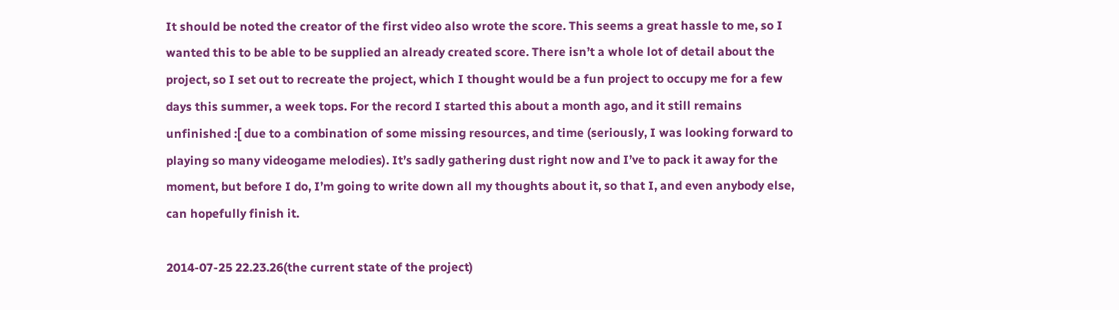It should be noted the creator of the first video also wrote the score. This seems a great hassle to me, so I wanted this to be able to be supplied an already created score. There isn’t a whole lot of detail about the project, so I set out to recreate the project, which I thought would be a fun project to occupy me for a few days this summer, a week tops. For the record I started this about a month ago, and it still remains unfinished :[ due to a combination of some missing resources, and time (seriously, I was looking forward to playing so many videogame melodies). It’s sadly gathering dust right now and I’ve to pack it away for the moment, but before I do, I’m going to write down all my thoughts about it, so that I, and even anybody else, can hopefully finish it.

2014-07-25 22.23.26(the current state of the project)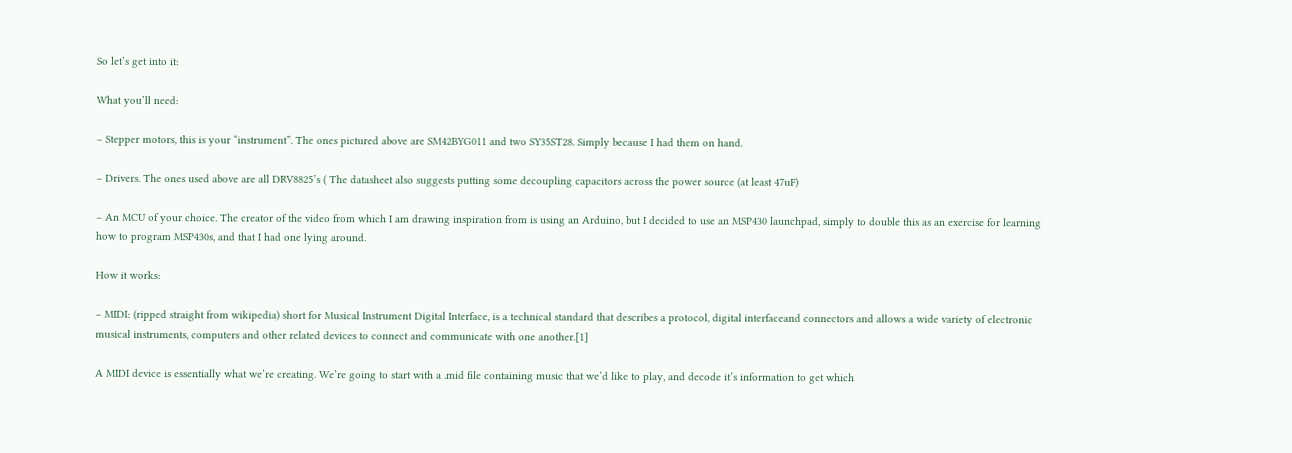So let’s get into it:

What you’ll need:

– Stepper motors, this is your “instrument”. The ones pictured above are SM42BYG011 and two SY35ST28. Simply because I had them on hand.

– Drivers. The ones used above are all DRV8825’s ( The datasheet also suggests putting some decoupling capacitors across the power source (at least 47uF)

– An MCU of your choice. The creator of the video from which I am drawing inspiration from is using an Arduino, but I decided to use an MSP430 launchpad, simply to double this as an exercise for learning how to program MSP430s, and that I had one lying around.

How it works:

– MIDI: (ripped straight from wikipedia) short for Musical Instrument Digital Interface, is a technical standard that describes a protocol, digital interfaceand connectors and allows a wide variety of electronic musical instruments, computers and other related devices to connect and communicate with one another.[1]

A MIDI device is essentially what we’re creating. We’re going to start with a .mid file containing music that we’d like to play, and decode it’s information to get which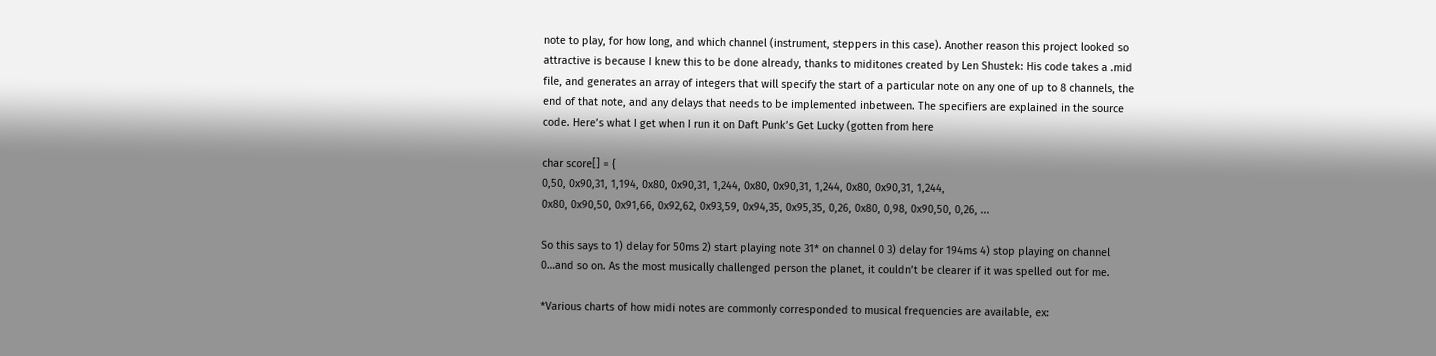note to play, for how long, and which channel (instrument, steppers in this case). Another reason this project looked so attractive is because I knew this to be done already, thanks to miditones created by Len Shustek: His code takes a .mid file, and generates an array of integers that will specify the start of a particular note on any one of up to 8 channels, the end of that note, and any delays that needs to be implemented inbetween. The specifiers are explained in the source code. Here’s what I get when I run it on Daft Punk’s Get Lucky (gotten from here

char score[] = {
0,50, 0x90,31, 1,194, 0x80, 0x90,31, 1,244, 0x80, 0x90,31, 1,244, 0x80, 0x90,31, 1,244,
0x80, 0x90,50, 0x91,66, 0x92,62, 0x93,59, 0x94,35, 0x95,35, 0,26, 0x80, 0,98, 0x90,50, 0,26, ...

So this says to 1) delay for 50ms 2) start playing note 31* on channel 0 3) delay for 194ms 4) stop playing on channel 0…and so on. As the most musically challenged person the planet, it couldn’t be clearer if it was spelled out for me.

*Various charts of how midi notes are commonly corresponded to musical frequencies are available, ex: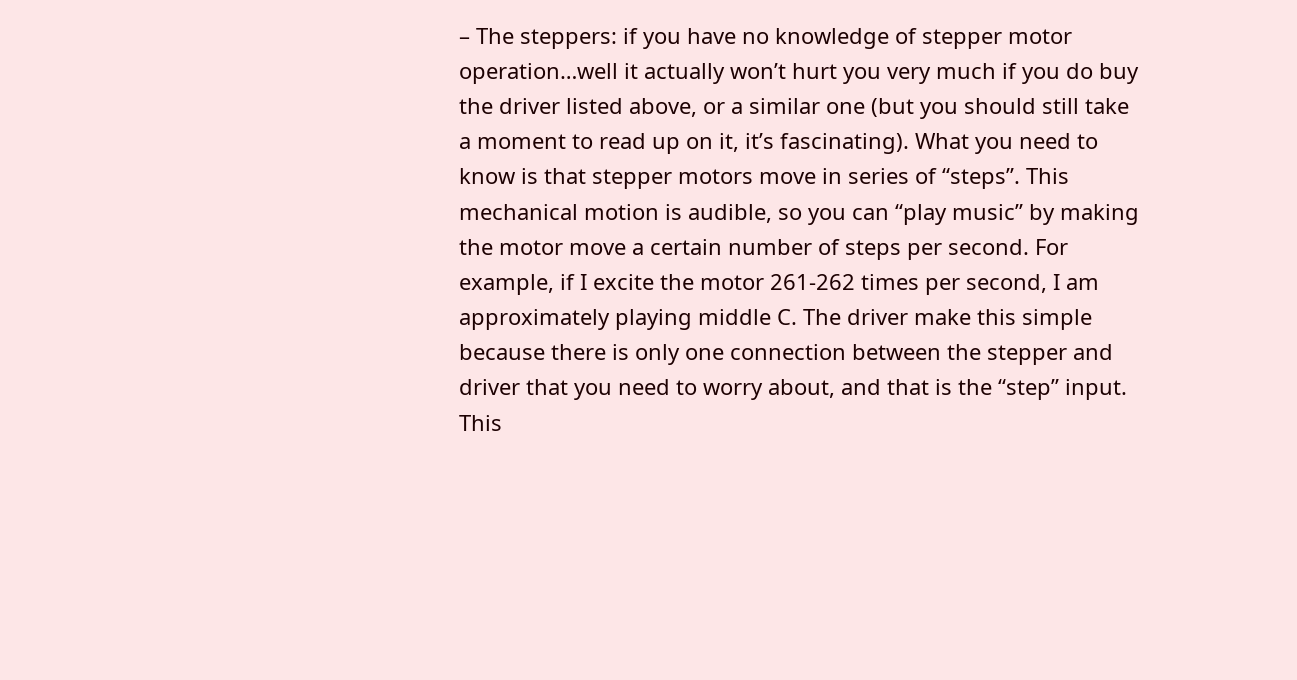– The steppers: if you have no knowledge of stepper motor operation…well it actually won’t hurt you very much if you do buy the driver listed above, or a similar one (but you should still take a moment to read up on it, it’s fascinating). What you need to know is that stepper motors move in series of “steps”. This mechanical motion is audible, so you can “play music” by making the motor move a certain number of steps per second. For example, if I excite the motor 261-262 times per second, I am approximately playing middle C. The driver make this simple because there is only one connection between the stepper and driver that you need to worry about, and that is the “step” input. This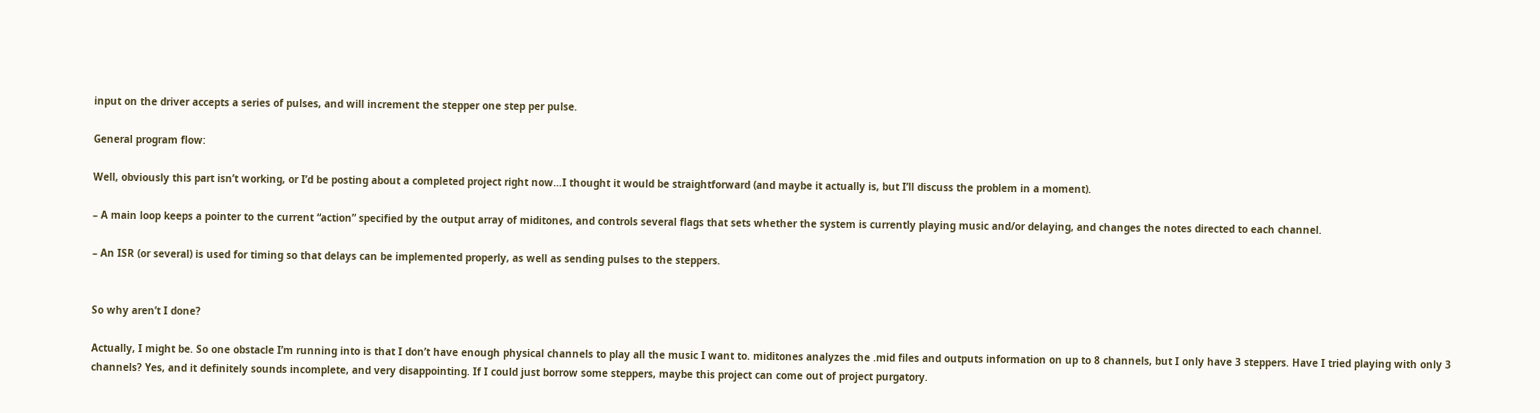input on the driver accepts a series of pulses, and will increment the stepper one step per pulse.

General program flow:

Well, obviously this part isn’t working, or I’d be posting about a completed project right now…I thought it would be straightforward (and maybe it actually is, but I’ll discuss the problem in a moment).

– A main loop keeps a pointer to the current “action” specified by the output array of miditones, and controls several flags that sets whether the system is currently playing music and/or delaying, and changes the notes directed to each channel.

– An ISR (or several) is used for timing so that delays can be implemented properly, as well as sending pulses to the steppers.


So why aren’t I done?

Actually, I might be. So one obstacle I’m running into is that I don’t have enough physical channels to play all the music I want to. miditones analyzes the .mid files and outputs information on up to 8 channels, but I only have 3 steppers. Have I tried playing with only 3 channels? Yes, and it definitely sounds incomplete, and very disappointing. If I could just borrow some steppers, maybe this project can come out of project purgatory.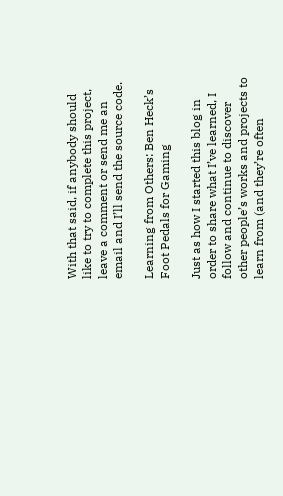With that said, if anybody should like to try to complete this project, leave a comment or send me an email and I’ll send the source code.

Learning from Others: Ben Heck’s Foot Pedals for Gaming

Just as how I started this blog in order to share what I’ve learned, I follow and continue to discover other people’s works and projects to learn from (and they’re often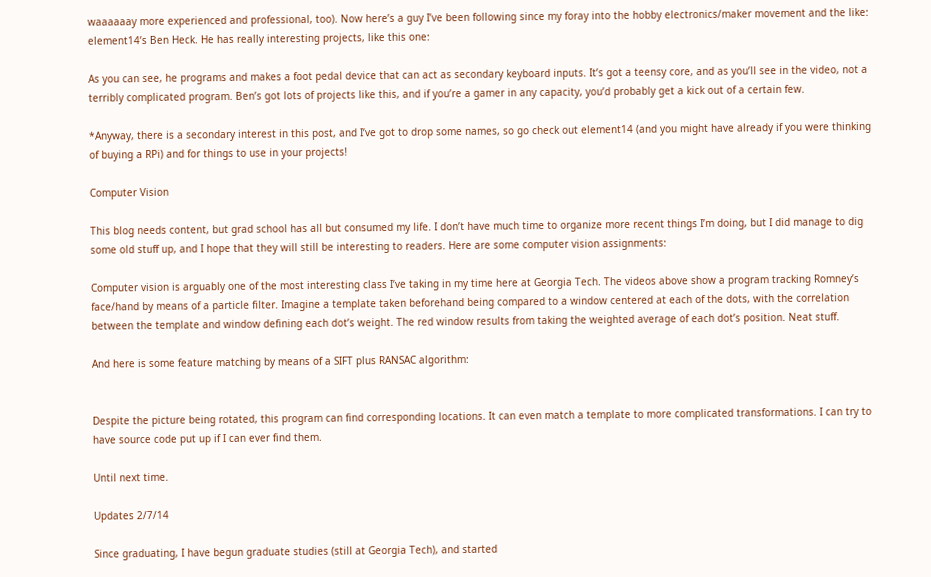waaaaaay more experienced and professional, too). Now here’s a guy I’ve been following since my foray into the hobby electronics/maker movement and the like: element14’s Ben Heck. He has really interesting projects, like this one:

As you can see, he programs and makes a foot pedal device that can act as secondary keyboard inputs. It’s got a teensy core, and as you’ll see in the video, not a terribly complicated program. Ben’s got lots of projects like this, and if you’re a gamer in any capacity, you’d probably get a kick out of a certain few.

*Anyway, there is a secondary interest in this post, and I’ve got to drop some names, so go check out element14 (and you might have already if you were thinking of buying a RPi) and for things to use in your projects!

Computer Vision

This blog needs content, but grad school has all but consumed my life. I don’t have much time to organize more recent things I’m doing, but I did manage to dig some old stuff up, and I hope that they will still be interesting to readers. Here are some computer vision assignments:

Computer vision is arguably one of the most interesting class I’ve taking in my time here at Georgia Tech. The videos above show a program tracking Romney’s face/hand by means of a particle filter. Imagine a template taken beforehand being compared to a window centered at each of the dots, with the correlation between the template and window defining each dot’s weight. The red window results from taking the weighted average of each dot’s position. Neat stuff.

And here is some feature matching by means of a SIFT plus RANSAC algorithm:


Despite the picture being rotated, this program can find corresponding locations. It can even match a template to more complicated transformations. I can try to have source code put up if I can ever find them.

Until next time.

Updates 2/7/14

Since graduating, I have begun graduate studies (still at Georgia Tech), and started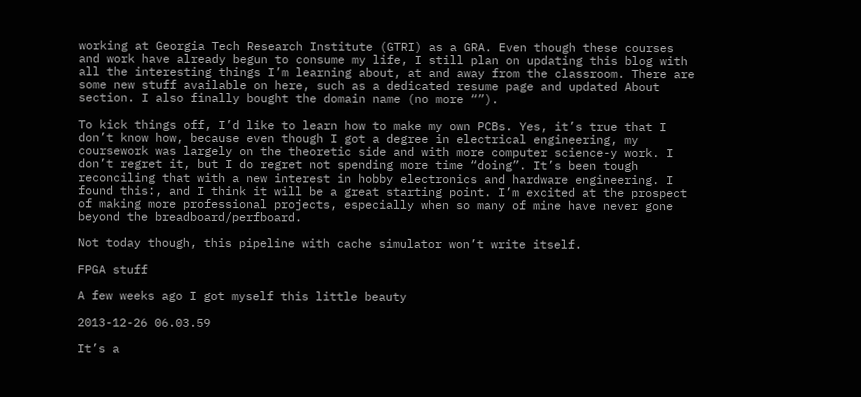working at Georgia Tech Research Institute (GTRI) as a GRA. Even though these courses and work have already begun to consume my life, I still plan on updating this blog with all the interesting things I’m learning about, at and away from the classroom. There are some new stuff available on here, such as a dedicated resume page and updated About section. I also finally bought the domain name (no more “”).

To kick things off, I’d like to learn how to make my own PCBs. Yes, it’s true that I don’t know how, because even though I got a degree in electrical engineering, my coursework was largely on the theoretic side and with more computer science-y work. I don’t regret it, but I do regret not spending more time “doing”. It’s been tough reconciling that with a new interest in hobby electronics and hardware engineering. I found this:, and I think it will be a great starting point. I’m excited at the prospect of making more professional projects, especially when so many of mine have never gone beyond the breadboard/perfboard.

Not today though, this pipeline with cache simulator won’t write itself.

FPGA stuff

A few weeks ago I got myself this little beauty

2013-12-26 06.03.59

It’s a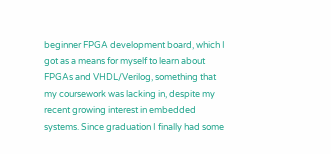beginner FPGA development board, which I got as a means for myself to learn about FPGAs and VHDL/Verilog, something that my coursework was lacking in, despite my recent growing interest in embedded systems. Since graduation I finally had some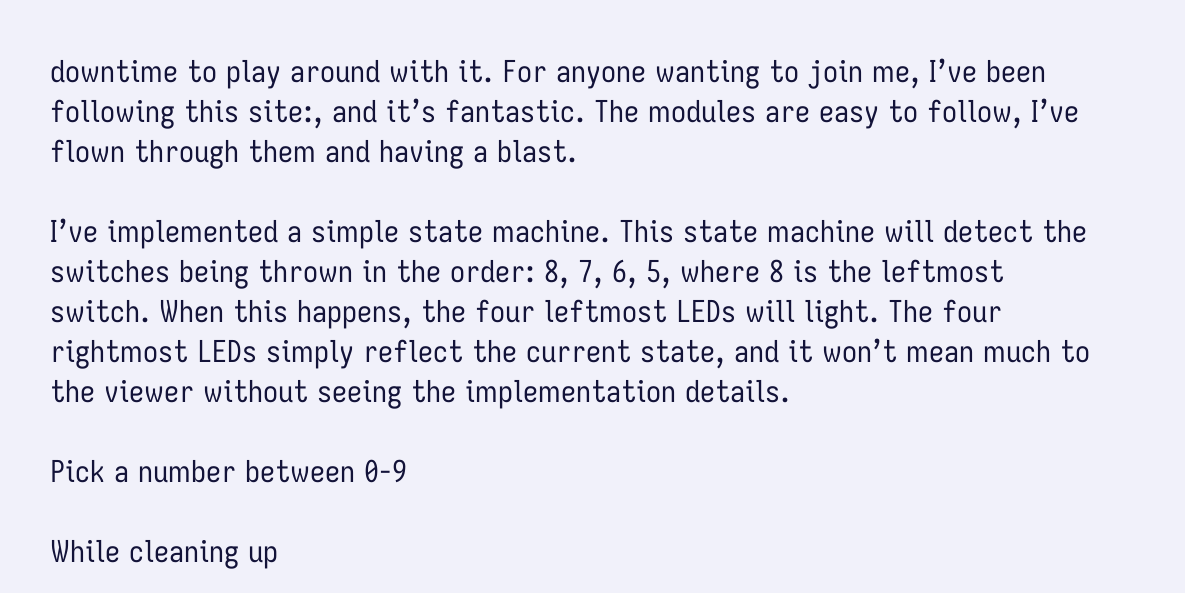downtime to play around with it. For anyone wanting to join me, I’ve been following this site:, and it’s fantastic. The modules are easy to follow, I’ve flown through them and having a blast.

I’ve implemented a simple state machine. This state machine will detect the switches being thrown in the order: 8, 7, 6, 5, where 8 is the leftmost switch. When this happens, the four leftmost LEDs will light. The four rightmost LEDs simply reflect the current state, and it won’t mean much to the viewer without seeing the implementation details.

Pick a number between 0-9

While cleaning up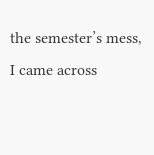the semester’s mess, I came across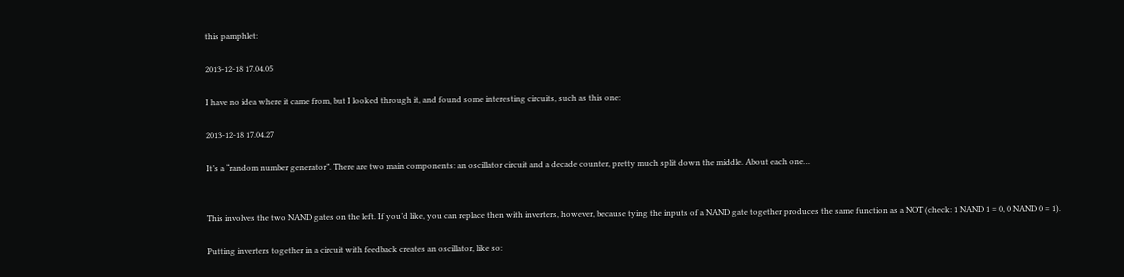this pamphlet:

2013-12-18 17.04.05

I have no idea where it came from, but I looked through it, and found some interesting circuits, such as this one:

2013-12-18 17.04.27

It’s a “random number generator”. There are two main components: an oscillator circuit and a decade counter, pretty much split down the middle. About each one…


This involves the two NAND gates on the left. If you’d like, you can replace then with inverters, however, because tying the inputs of a NAND gate together produces the same function as a NOT (check: 1 NAND 1 = 0, 0 NAND 0 = 1).

Putting inverters together in a circuit with feedback creates an oscillator, like so: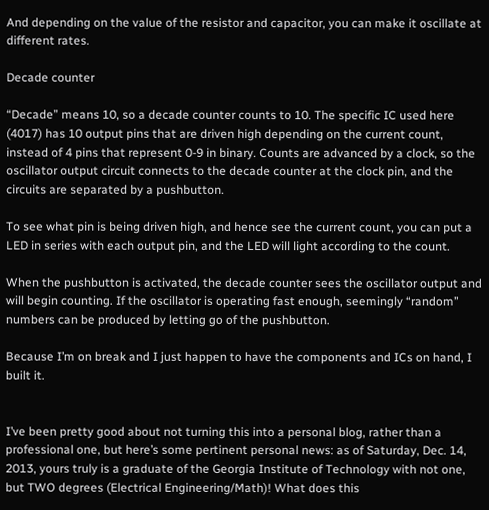And depending on the value of the resistor and capacitor, you can make it oscillate at different rates.

Decade counter

“Decade” means 10, so a decade counter counts to 10. The specific IC used here (4017) has 10 output pins that are driven high depending on the current count, instead of 4 pins that represent 0-9 in binary. Counts are advanced by a clock, so the oscillator output circuit connects to the decade counter at the clock pin, and the circuits are separated by a pushbutton.

To see what pin is being driven high, and hence see the current count, you can put a LED in series with each output pin, and the LED will light according to the count.

When the pushbutton is activated, the decade counter sees the oscillator output and will begin counting. If the oscillator is operating fast enough, seemingly “random” numbers can be produced by letting go of the pushbutton.

Because I’m on break and I just happen to have the components and ICs on hand, I built it.


I’ve been pretty good about not turning this into a personal blog, rather than a professional one, but here’s some pertinent personal news: as of Saturday, Dec. 14, 2013, yours truly is a graduate of the Georgia Institute of Technology with not one, but TWO degrees (Electrical Engineering/Math)! What does this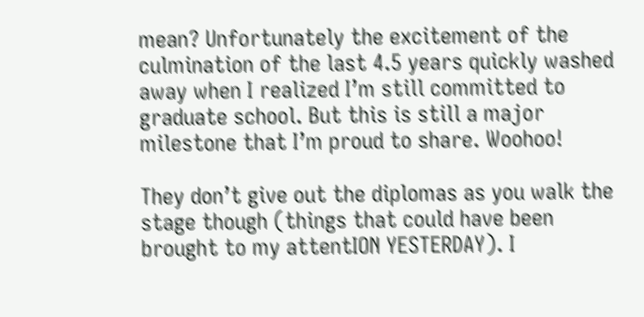mean? Unfortunately the excitement of the culmination of the last 4.5 years quickly washed away when I realized I’m still committed to graduate school. But this is still a major milestone that I’m proud to share. Woohoo!

They don’t give out the diplomas as you walk the stage though (things that could have been brought to my attentION YESTERDAY). I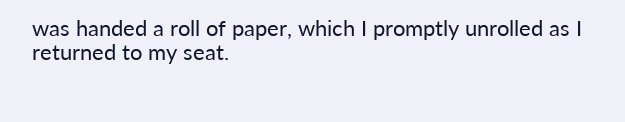was handed a roll of paper, which I promptly unrolled as I returned to my seat.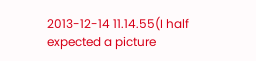2013-12-14 11.14.55(I half expected a picture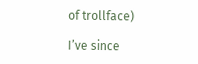of trollface)

I’ve since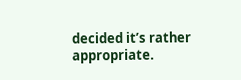decided it’s rather appropriate.